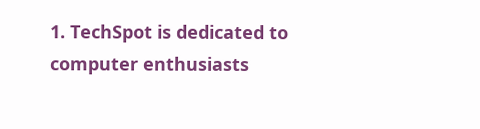1. TechSpot is dedicated to computer enthusiasts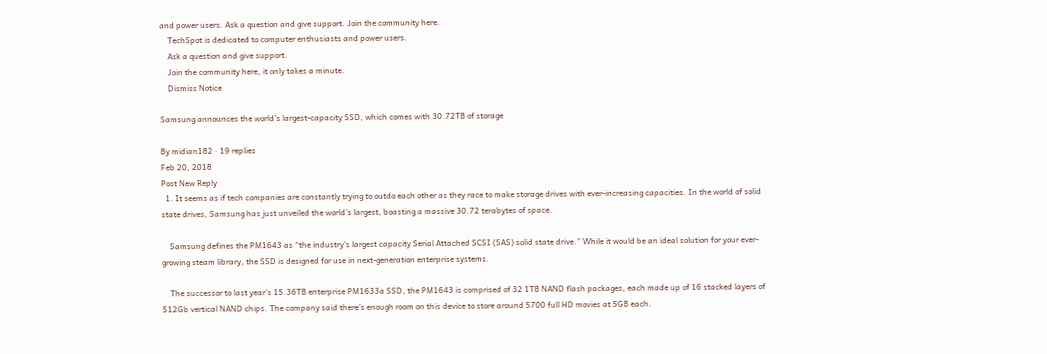and power users. Ask a question and give support. Join the community here.
    TechSpot is dedicated to computer enthusiasts and power users.
    Ask a question and give support.
    Join the community here, it only takes a minute.
    Dismiss Notice

Samsung announces the world's largest-capacity SSD, which comes with 30.72TB of storage

By midian182 · 19 replies
Feb 20, 2018
Post New Reply
  1. It seems as if tech companies are constantly trying to outdo each other as they race to make storage drives with ever-increasing capacities. In the world of solid state drives, Samsung has just unveiled the world’s largest, boasting a massive 30.72 terabytes of space.

    Samsung defines the PM1643 as “the industry’s largest capacity Serial Attached SCSI (SAS) solid state drive.” While it would be an ideal solution for your ever-growing steam library, the SSD is designed for use in next-generation enterprise systems.

    The successor to last year’s 15.36TB enterprise PM1633a SSD, the PM1643 is comprised of 32 1TB NAND flash packages, each made up of 16 stacked layers of 512Gb vertical NAND chips. The company said there’s enough room on this device to store around 5700 full HD movies at 5GB each.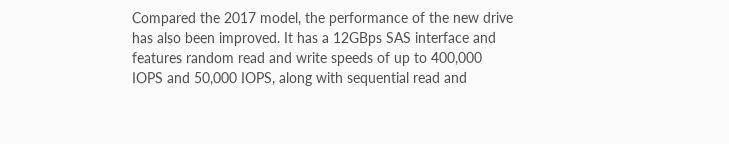Compared the 2017 model, the performance of the new drive has also been improved. It has a 12GBps SAS interface and features random read and write speeds of up to 400,000 IOPS and 50,000 IOPS, along with sequential read and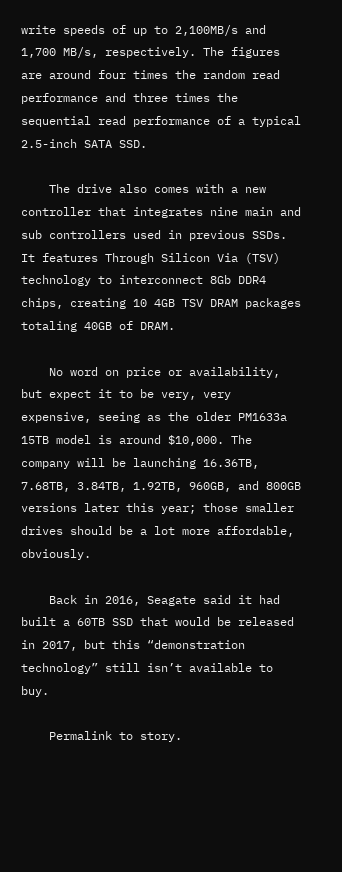write speeds of up to 2,100MB/s and 1,700 MB/s, respectively. The figures are around four times the random read performance and three times the sequential read performance of a typical 2.5-inch SATA SSD.

    The drive also comes with a new controller that integrates nine main and sub controllers used in previous SSDs. It features Through Silicon Via (TSV) technology to interconnect 8Gb DDR4 chips, creating 10 4GB TSV DRAM packages totaling 40GB of DRAM.

    No word on price or availability, but expect it to be very, very expensive, seeing as the older PM1633a 15TB model is around $10,000. The company will be launching 16.36TB, 7.68TB, 3.84TB, 1.92TB, 960GB, and 800GB versions later this year; those smaller drives should be a lot more affordable, obviously.

    Back in 2016, Seagate said it had built a 60TB SSD that would be released in 2017, but this “demonstration technology” still isn’t available to buy.

    Permalink to story.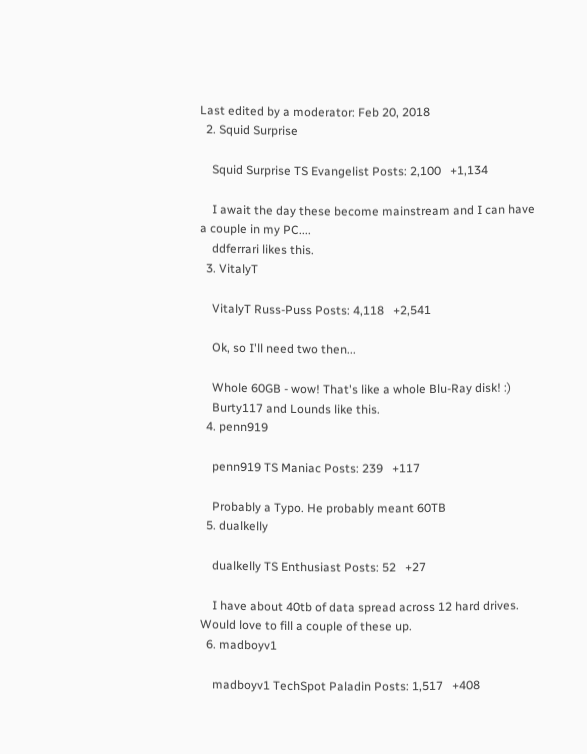Last edited by a moderator: Feb 20, 2018
  2. Squid Surprise

    Squid Surprise TS Evangelist Posts: 2,100   +1,134

    I await the day these become mainstream and I can have a couple in my PC....
    ddferrari likes this.
  3. VitalyT

    VitalyT Russ-Puss Posts: 4,118   +2,541

    Ok, so I'll need two then...

    Whole 60GB - wow! That's like a whole Blu-Ray disk! :)
    Burty117 and Lounds like this.
  4. penn919

    penn919 TS Maniac Posts: 239   +117

    Probably a Typo. He probably meant 60TB
  5. dualkelly

    dualkelly TS Enthusiast Posts: 52   +27

    I have about 40tb of data spread across 12 hard drives. Would love to fill a couple of these up.
  6. madboyv1

    madboyv1 TechSpot Paladin Posts: 1,517   +408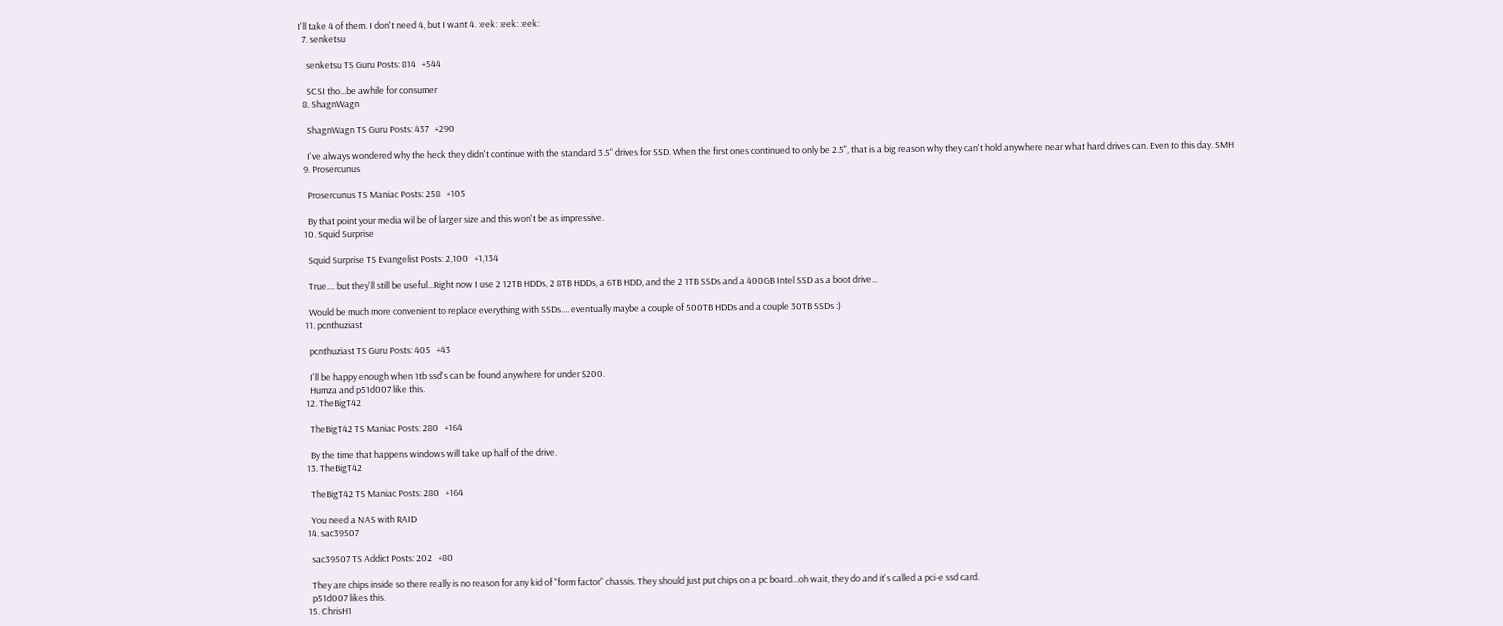I'll take 4 of them. I don't need 4, but I want 4. :eek: :eek: :eek:
  7. senketsu

    senketsu TS Guru Posts: 814   +544

    SCSI tho...be awhile for consumer
  8. ShagnWagn

    ShagnWagn TS Guru Posts: 437   +290

    I've always wondered why the heck they didn't continue with the standard 3.5" drives for SSD. When the first ones continued to only be 2.5", that is a big reason why they can't hold anywhere near what hard drives can. Even to this day. SMH
  9. Prosercunus

    Prosercunus TS Maniac Posts: 258   +105

    By that point your media wil be of larger size and this won't be as impressive.
  10. Squid Surprise

    Squid Surprise TS Evangelist Posts: 2,100   +1,134

    True.... but they'll still be useful...Right now I use 2 12TB HDDs, 2 8TB HDDs, a 6TB HDD, and the 2 1TB SSDs and a 400GB Intel SSD as a boot drive...

    Would be much more convenient to replace everything with SSDs.... eventually maybe a couple of 500TB HDDs and a couple 30TB SSDs :)
  11. pcnthuziast

    pcnthuziast TS Guru Posts: 405   +43

    I'll be happy enough when 1tb ssd's can be found anywhere for under $200.
    Humza and p51d007 like this.
  12. TheBigT42

    TheBigT42 TS Maniac Posts: 280   +164

    By the time that happens windows will take up half of the drive.
  13. TheBigT42

    TheBigT42 TS Maniac Posts: 280   +164

    You need a NAS with RAID
  14. sac39507

    sac39507 TS Addict Posts: 202   +80

    They are chips inside so there really is no reason for any kid of "form factor" chassis. They should just put chips on a pc board...oh wait, they do and it's called a pci-e ssd card.
    p51d007 likes this.
  15. ChrisH1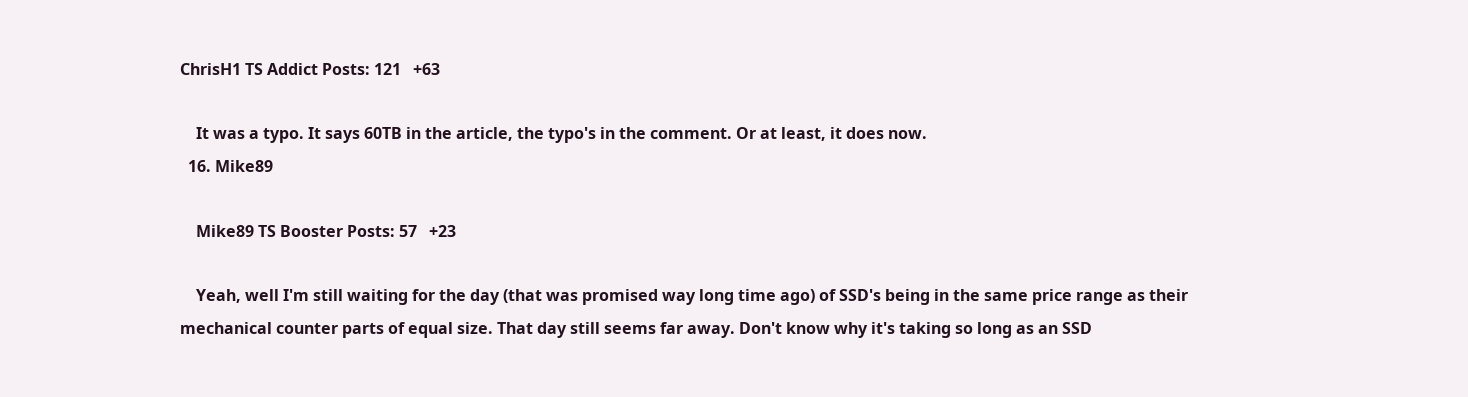ChrisH1 TS Addict Posts: 121   +63

    It was a typo. It says 60TB in the article, the typo's in the comment. Or at least, it does now.
  16. Mike89

    Mike89 TS Booster Posts: 57   +23

    Yeah, well I'm still waiting for the day (that was promised way long time ago) of SSD's being in the same price range as their mechanical counter parts of equal size. That day still seems far away. Don't know why it's taking so long as an SSD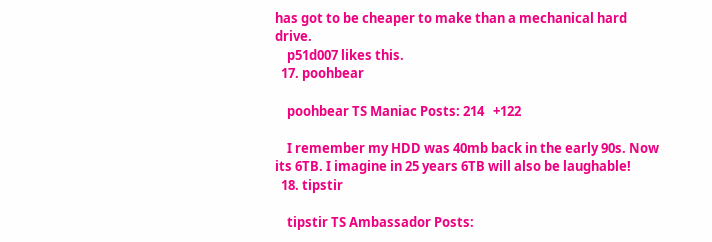has got to be cheaper to make than a mechanical hard drive.
    p51d007 likes this.
  17. poohbear

    poohbear TS Maniac Posts: 214   +122

    I remember my HDD was 40mb back in the early 90s. Now its 6TB. I imagine in 25 years 6TB will also be laughable!
  18. tipstir

    tipstir TS Ambassador Posts: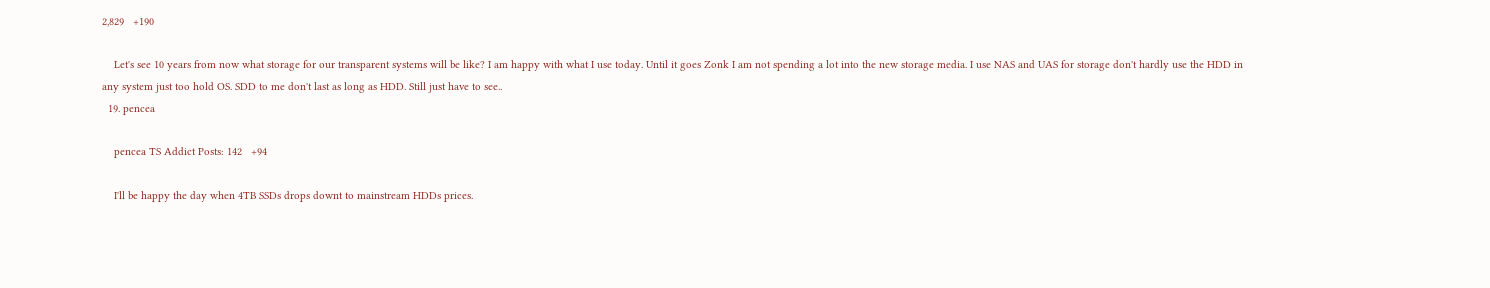2,829   +190

    Let's see 10 years from now what storage for our transparent systems will be like? I am happy with what I use today. Until it goes Zonk I am not spending a lot into the new storage media. I use NAS and UAS for storage don't hardly use the HDD in any system just too hold OS. SDD to me don't last as long as HDD. Still just have to see..
  19. pencea

    pencea TS Addict Posts: 142   +94

    I'll be happy the day when 4TB SSDs drops downt to mainstream HDDs prices.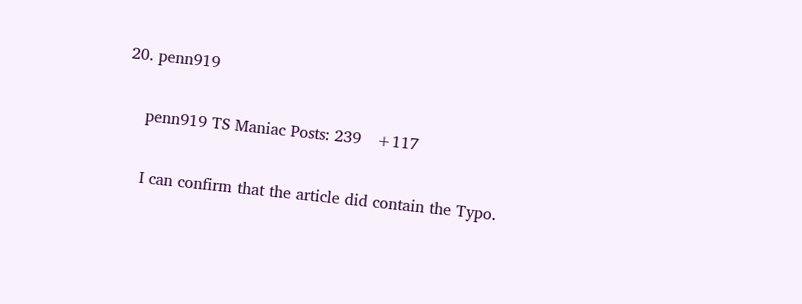20. penn919

    penn919 TS Maniac Posts: 239   +117

    I can confirm that the article did contain the Typo.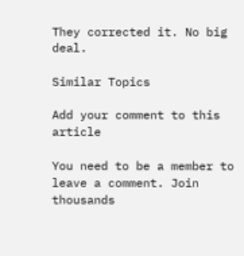They corrected it. No big deal.

Similar Topics

Add your comment to this article

You need to be a member to leave a comment. Join thousands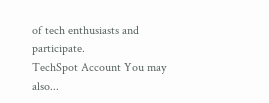of tech enthusiasts and participate.
TechSpot Account You may also...